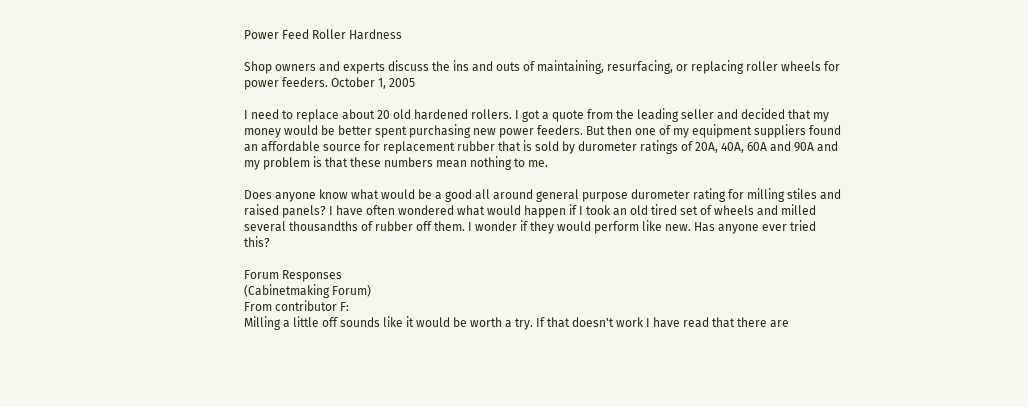Power Feed Roller Hardness

Shop owners and experts discuss the ins and outs of maintaining, resurfacing, or replacing roller wheels for power feeders. October 1, 2005

I need to replace about 20 old hardened rollers. I got a quote from the leading seller and decided that my money would be better spent purchasing new power feeders. But then one of my equipment suppliers found an affordable source for replacement rubber that is sold by durometer ratings of 20A, 40A, 60A and 90A and my problem is that these numbers mean nothing to me.

Does anyone know what would be a good all around general purpose durometer rating for milling stiles and raised panels? I have often wondered what would happen if I took an old tired set of wheels and milled several thousandths of rubber off them. I wonder if they would perform like new. Has anyone ever tried this?

Forum Responses
(Cabinetmaking Forum)
From contributor F:
Milling a little off sounds like it would be worth a try. If that doesn't work I have read that there are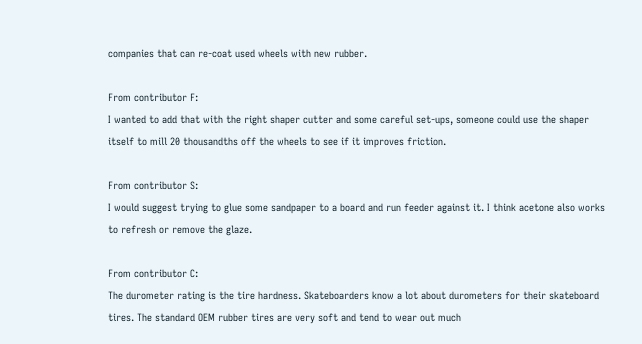companies that can re-coat used wheels with new rubber.

From contributor F:
I wanted to add that with the right shaper cutter and some careful set-ups, someone could use the shaper itself to mill 20 thousandths off the wheels to see if it improves friction.

From contributor S:
I would suggest trying to glue some sandpaper to a board and run feeder against it. I think acetone also works to refresh or remove the glaze.

From contributor C:
The durometer rating is the tire hardness. Skateboarders know a lot about durometers for their skateboard tires. The standard OEM rubber tires are very soft and tend to wear out much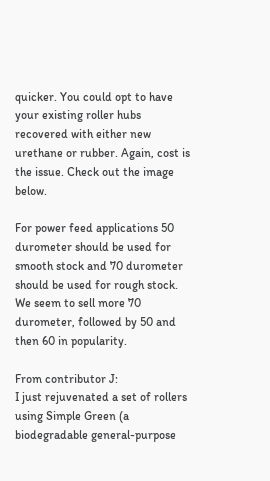quicker. You could opt to have your existing roller hubs recovered with either new urethane or rubber. Again, cost is the issue. Check out the image below.

For power feed applications 50 durometer should be used for smooth stock and 70 durometer should be used for rough stock. We seem to sell more 70 durometer, followed by 50 and then 60 in popularity.

From contributor J:
I just rejuvenated a set of rollers using Simple Green (a biodegradable general-purpose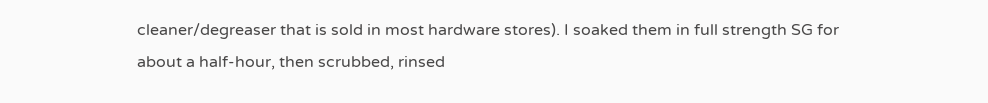cleaner/degreaser that is sold in most hardware stores). I soaked them in full strength SG for about a half-hour, then scrubbed, rinsed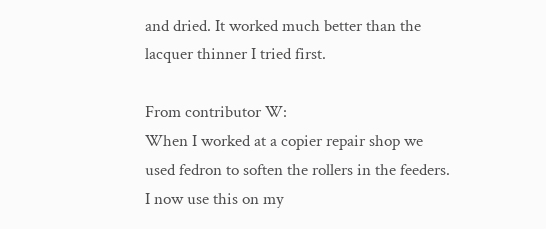and dried. It worked much better than the lacquer thinner I tried first.

From contributor W:
When I worked at a copier repair shop we used fedron to soften the rollers in the feeders. I now use this on my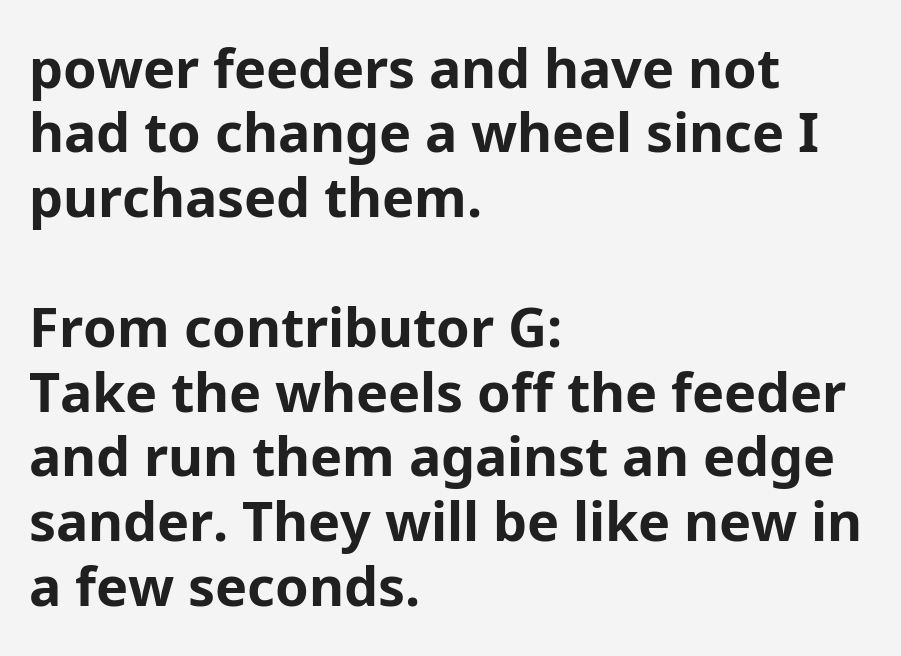power feeders and have not had to change a wheel since I purchased them.

From contributor G:
Take the wheels off the feeder and run them against an edge sander. They will be like new in a few seconds.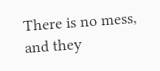There is no mess, and they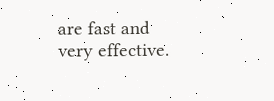are fast and very effective.